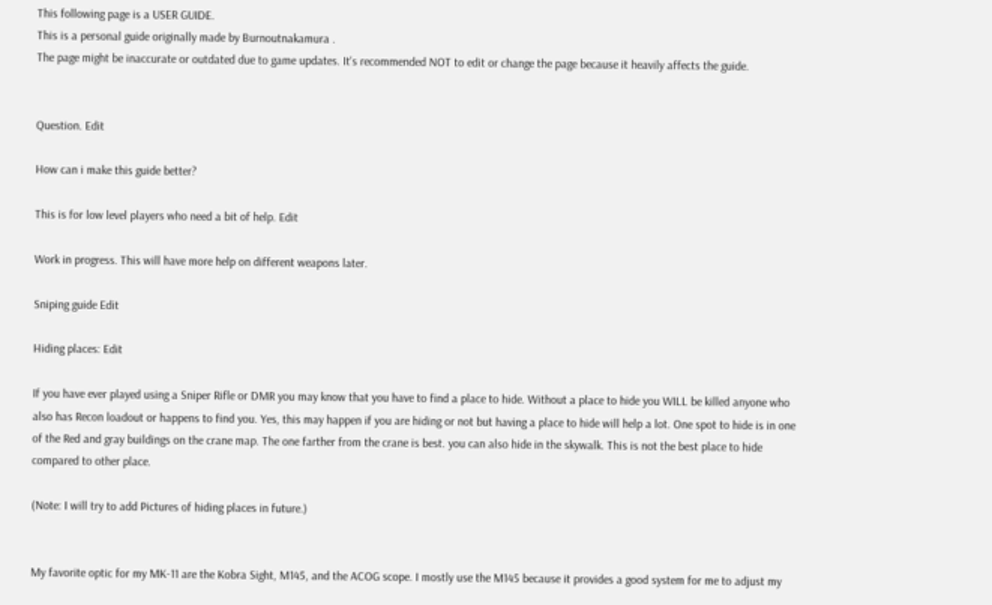This following page is a USER GUIDE.
This is a personal guide originally made by Burnoutnakamura .
The page might be inaccurate or outdated due to game updates. It's recommended NOT to edit or change the page because it heavily affects the guide.


Question. Edit

How can i make this guide better?

This is for low level players who need a bit of help. Edit

Work in progress. This will have more help on different weapons later.

Sniping guide Edit

Hiding places: Edit

If you have ever played using a Sniper Rifle or DMR you may know that you have to find a place to hide. Without a place to hide you WILL be killed anyone who also has Recon loadout or happens to find you. Yes, this may happen if you are hiding or not but having a place to hide will help a lot. One spot to hide is in one of the Red and gray buildings on the crane map. The one farther from the crane is best. you can also hide in the skywalk. This is not the best place to hide compared to other place.

(Note: I will try to add Pictures of hiding places in future.)


My favorite optic for my MK-11 are the Kobra Sight, M145, and the ACOG scope. I mostly use the M145 because it provides a good system for me to adjust my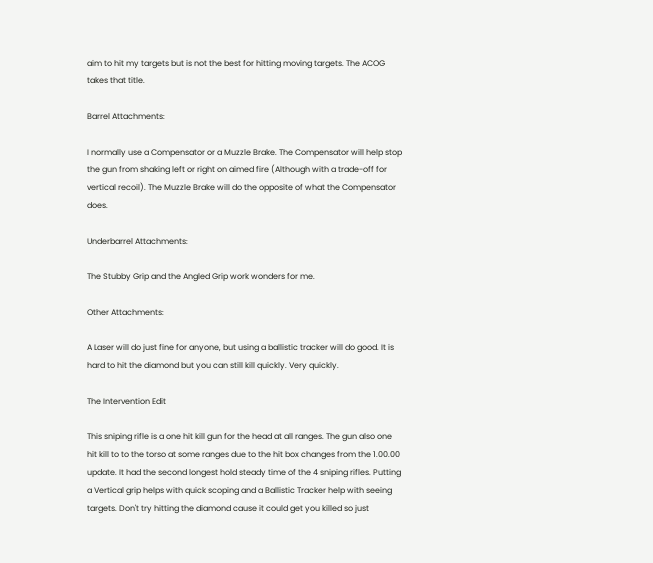aim to hit my targets but is not the best for hitting moving targets. The ACOG takes that title.

Barrel Attachments:

I normally use a Compensator or a Muzzle Brake. The Compensator will help stop the gun from shaking left or right on aimed fire (Although with a trade-off for vertical recoil). The Muzzle Brake will do the opposite of what the Compensator does.

Underbarrel Attachments:

The Stubby Grip and the Angled Grip work wonders for me.

Other Attachments:

A Laser will do just fine for anyone, but using a ballistic tracker will do good. It is hard to hit the diamond but you can still kill quickly. Very quickly.

The Intervention Edit

This sniping rifle is a one hit kill gun for the head at all ranges. The gun also one hit kill to to the torso at some ranges due to the hit box changes from the 1.00.00 update. It had the second longest hold steady time of the 4 sniping rifles. Putting a Vertical grip helps with quick scoping and a Ballistic Tracker help with seeing targets. Don't try hitting the diamond cause it could get you killed so just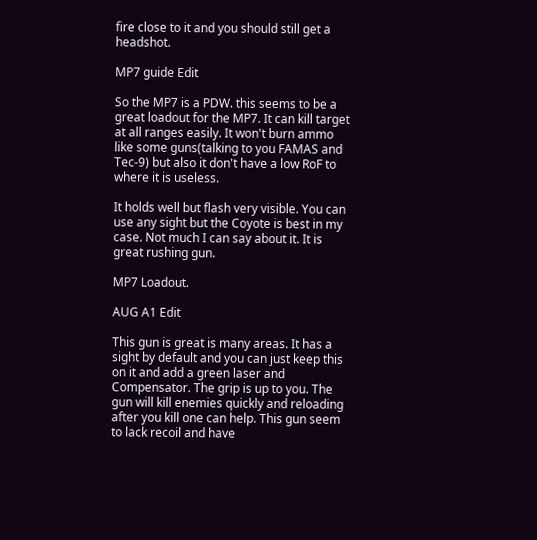fire close to it and you should still get a headshot.

MP7 guide Edit

So the MP7 is a PDW. this seems to be a great loadout for the MP7. It can kill target at all ranges easily. It won't burn ammo like some guns(talking to you FAMAS and Tec-9) but also it don't have a low RoF to where it is useless.

It holds well but flash very visible. You can use any sight but the Coyote is best in my case. Not much I can say about it. It is great rushing gun.

MP7 Loadout.

AUG A1 Edit

This gun is great is many areas. It has a sight by default and you can just keep this on it and add a green laser and Compensator. The grip is up to you. The gun will kill enemies quickly and reloading after you kill one can help. This gun seem to lack recoil and have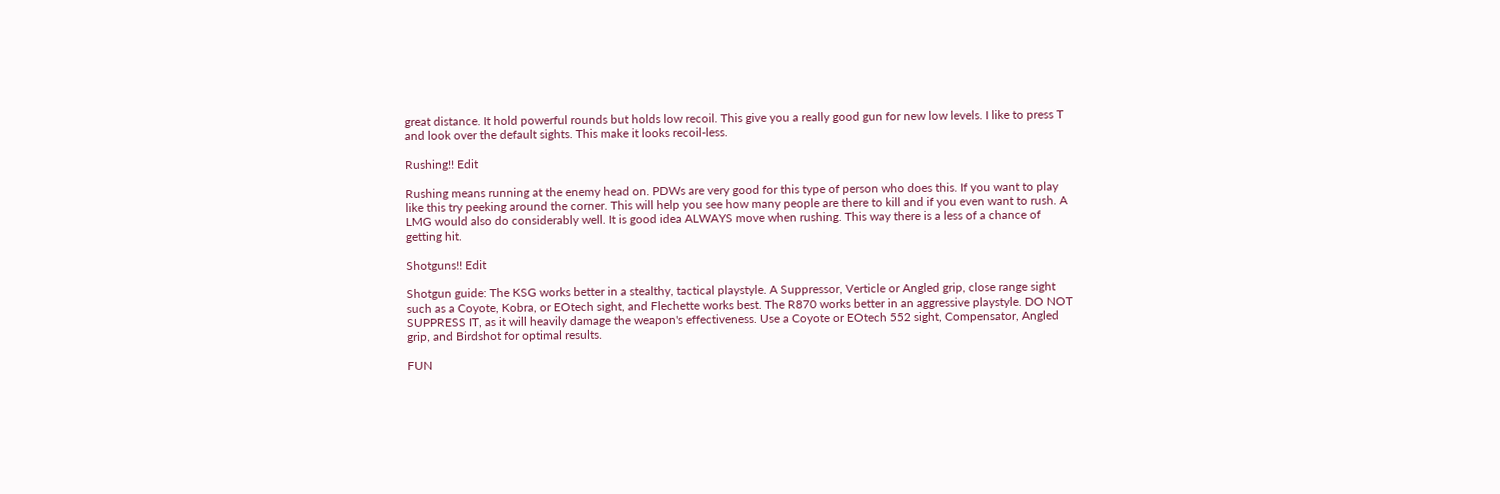great distance. It hold powerful rounds but holds low recoil. This give you a really good gun for new low levels. I like to press T and look over the default sights. This make it looks recoil-less.

Rushing!! Edit

Rushing means running at the enemy head on. PDWs are very good for this type of person who does this. If you want to play like this try peeking around the corner. This will help you see how many people are there to kill and if you even want to rush. A LMG would also do considerably well. It is good idea ALWAYS move when rushing. This way there is a less of a chance of getting hit.

Shotguns!! Edit

Shotgun guide: The KSG works better in a stealthy, tactical playstyle. A Suppressor, Verticle or Angled grip, close range sight such as a Coyote, Kobra, or EOtech sight, and Flechette works best. The R870 works better in an aggressive playstyle. DO NOT SUPPRESS IT, as it will heavily damage the weapon's effectiveness. Use a Coyote or EOtech 552 sight, Compensator, Angled grip, and Birdshot for optimal results.

FUN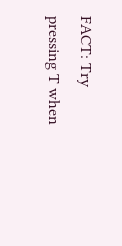FACT: Try pressing T when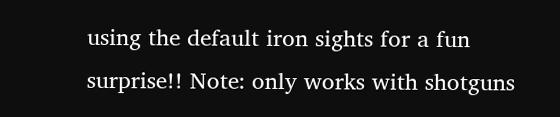using the default iron sights for a fun surprise!! Note: only works with shotguns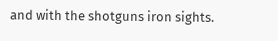and with the shotguns iron sights.